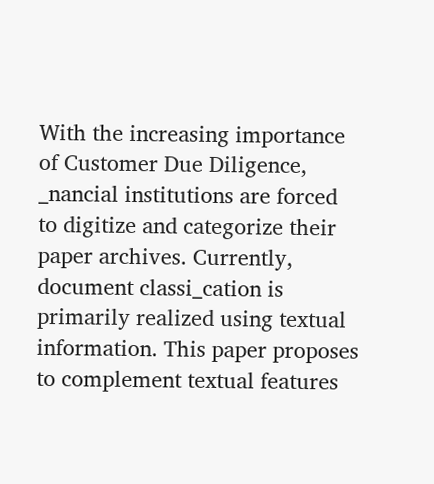With the increasing importance of Customer Due Diligence, _nancial institutions are forced to digitize and categorize their paper archives. Currently, document classi_cation is primarily realized using textual information. This paper proposes to complement textual features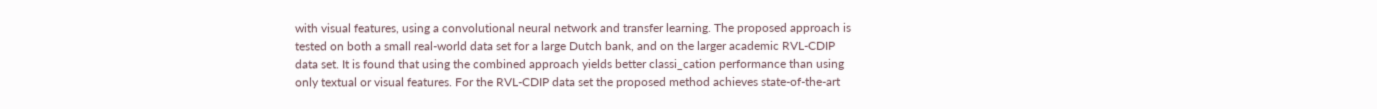with visual features, using a convolutional neural network and transfer learning. The proposed approach is tested on both a small real-world data set for a large Dutch bank, and on the larger academic RVL-CDIP data set. It is found that using the combined approach yields better classi_cation performance than using only textual or visual features. For the RVL-CDIP data set the proposed method achieves state-of-the-art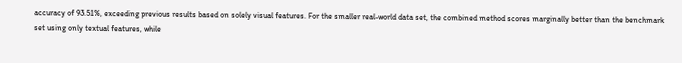accuracy of 93.51%, exceeding previous results based on solely visual features. For the smaller real-world data set, the combined method scores marginally better than the benchmark set using only textual features, while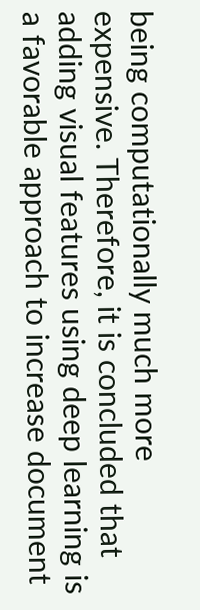being computationally much more expensive. Therefore, it is concluded that adding visual features using deep learning is a favorable approach to increase document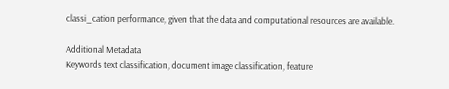classi_cation performance, given that the data and computational resources are available.

Additional Metadata
Keywords text classification, document image classification, feature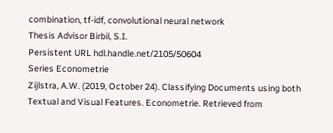combination, tf-idf, convolutional neural network
Thesis Advisor Birbil, S.I.
Persistent URL hdl.handle.net/2105/50604
Series Econometrie
Zijlstra, A.W. (2019, October 24). Classifying Documents using both Textual and Visual Features. Econometrie. Retrieved from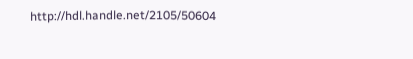http://hdl.handle.net/2105/50604